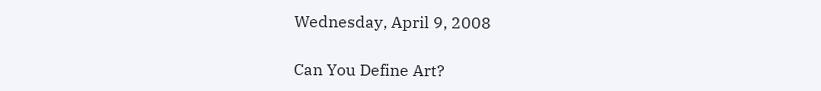Wednesday, April 9, 2008

Can You Define Art?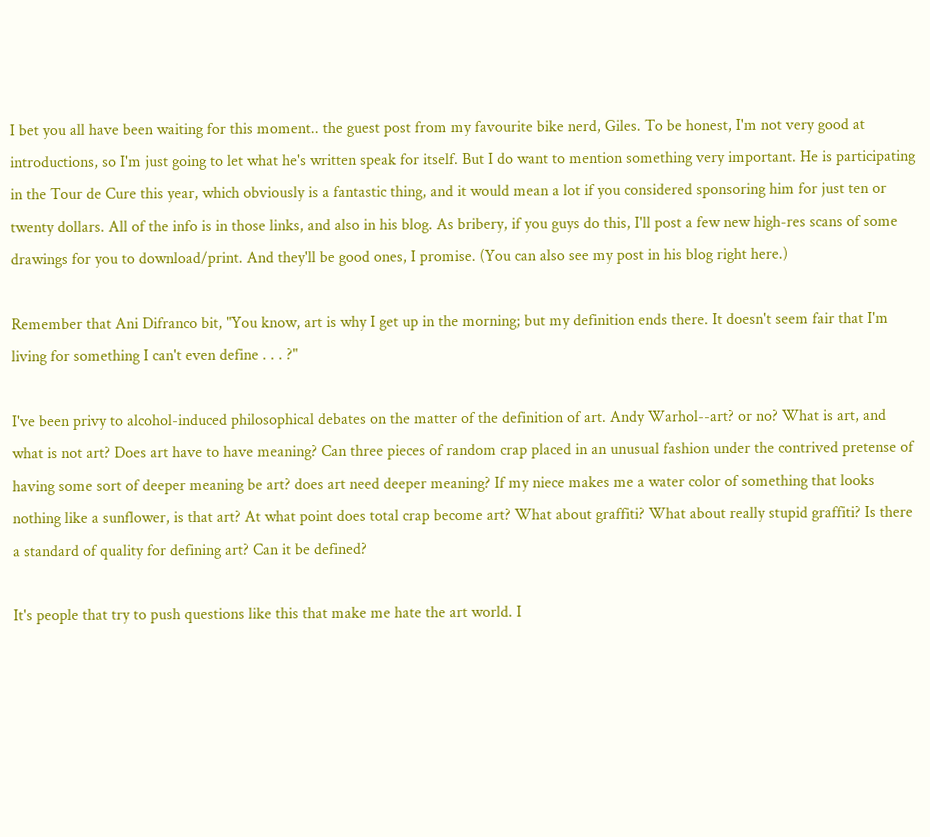I bet you all have been waiting for this moment.. the guest post from my favourite bike nerd, Giles. To be honest, I'm not very good at introductions, so I'm just going to let what he's written speak for itself. But I do want to mention something very important. He is participating in the Tour de Cure this year, which obviously is a fantastic thing, and it would mean a lot if you considered sponsoring him for just ten or twenty dollars. All of the info is in those links, and also in his blog. As bribery, if you guys do this, I'll post a few new high-res scans of some drawings for you to download/print. And they'll be good ones, I promise. (You can also see my post in his blog right here.)

Remember that Ani Difranco bit, "You know, art is why I get up in the morning; but my definition ends there. It doesn't seem fair that I'm living for something I can't even define . . . ?"

I've been privy to alcohol-induced philosophical debates on the matter of the definition of art. Andy Warhol--art? or no? What is art, and what is not art? Does art have to have meaning? Can three pieces of random crap placed in an unusual fashion under the contrived pretense of having some sort of deeper meaning be art? does art need deeper meaning? If my niece makes me a water color of something that looks nothing like a sunflower, is that art? At what point does total crap become art? What about graffiti? What about really stupid graffiti? Is there a standard of quality for defining art? Can it be defined?

It's people that try to push questions like this that make me hate the art world. I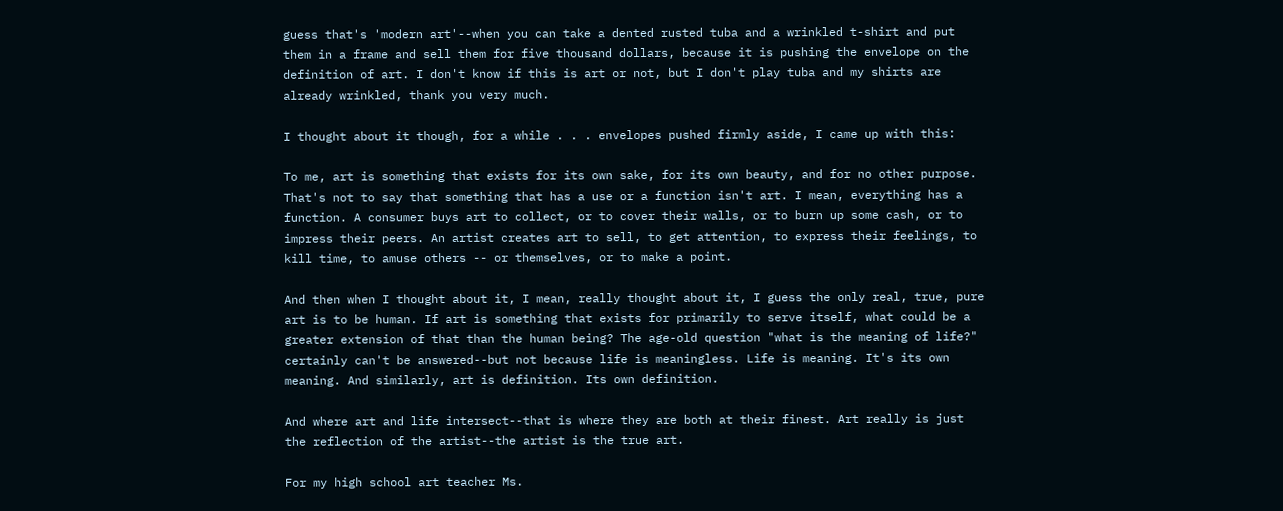guess that's 'modern art'--when you can take a dented rusted tuba and a wrinkled t-shirt and put them in a frame and sell them for five thousand dollars, because it is pushing the envelope on the definition of art. I don't know if this is art or not, but I don't play tuba and my shirts are already wrinkled, thank you very much.

I thought about it though, for a while . . . envelopes pushed firmly aside, I came up with this:

To me, art is something that exists for its own sake, for its own beauty, and for no other purpose. That's not to say that something that has a use or a function isn't art. I mean, everything has a function. A consumer buys art to collect, or to cover their walls, or to burn up some cash, or to impress their peers. An artist creates art to sell, to get attention, to express their feelings, to kill time, to amuse others -- or themselves, or to make a point.

And then when I thought about it, I mean, really thought about it, I guess the only real, true, pure art is to be human. If art is something that exists for primarily to serve itself, what could be a greater extension of that than the human being? The age-old question "what is the meaning of life?" certainly can't be answered--but not because life is meaningless. Life is meaning. It's its own meaning. And similarly, art is definition. Its own definition.

And where art and life intersect--that is where they are both at their finest. Art really is just the reflection of the artist--the artist is the true art.

For my high school art teacher Ms.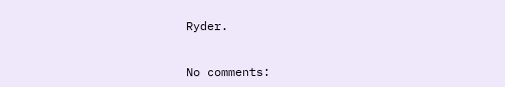Ryder.


No comments: